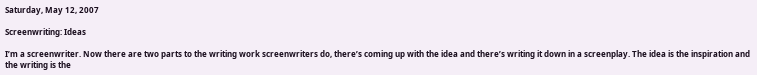Saturday, May 12, 2007

Screenwriting: Ideas

I’m a screenwriter. Now there are two parts to the writing work screenwriters do, there’s coming up with the idea and there’s writing it down in a screenplay. The idea is the inspiration and the writing is the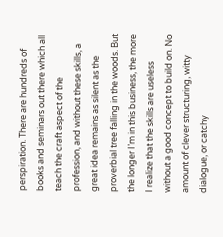perspiration. There are hundreds of books and seminars out there which all teach the craft aspect of the profession, and without these skills, a great idea remains as silent as the proverbial tree falling in the woods. But the longer I’m in this business, the more I realize that the skills are useless without a good concept to build on. No amount of clever structuring, witty dialogue, or catchy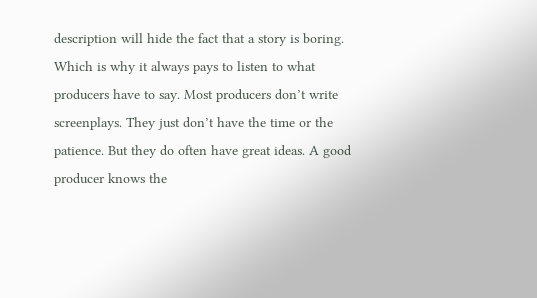description will hide the fact that a story is boring. Which is why it always pays to listen to what producers have to say. Most producers don’t write screenplays. They just don’t have the time or the patience. But they do often have great ideas. A good producer knows the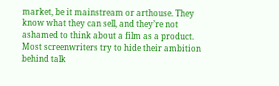market, be it mainstream or arthouse. They know what they can sell, and they’re not ashamed to think about a film as a product. Most screenwriters try to hide their ambition behind talk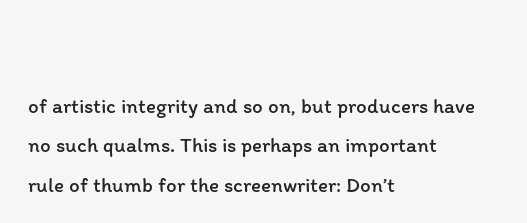of artistic integrity and so on, but producers have no such qualms. This is perhaps an important rule of thumb for the screenwriter: Don’t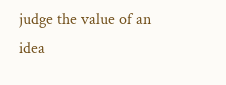judge the value of an idea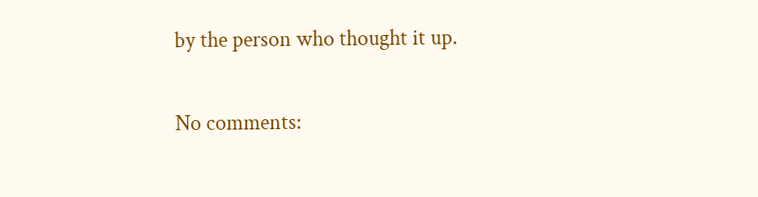by the person who thought it up.

No comments: